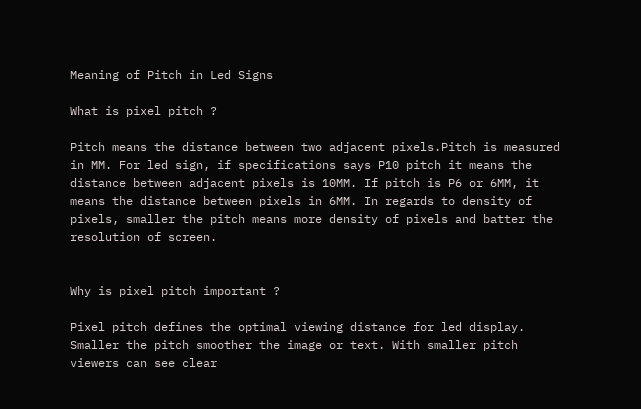Meaning of Pitch in Led Signs

What is pixel pitch ?

Pitch means the distance between two adjacent pixels.Pitch is measured in MM. For led sign, if specifications says P10 pitch it means the distance between adjacent pixels is 10MM. If pitch is P6 or 6MM, it means the distance between pixels in 6MM. In regards to density of pixels, smaller the pitch means more density of pixels and batter the resolution of screen.


Why is pixel pitch important ?

Pixel pitch defines the optimal viewing distance for led display. Smaller the pitch smoother the image or text. With smaller pitch viewers can see clear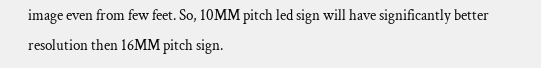image even from few feet. So, 10MM pitch led sign will have significantly better resolution then 16MM pitch sign.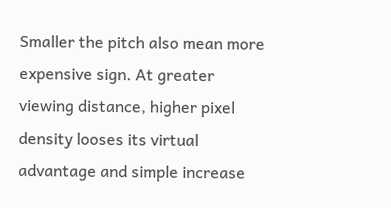Smaller the pitch also mean more expensive sign. At greater viewing distance, higher pixel density looses its virtual advantage and simple increase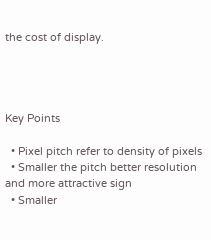the cost of display.




Key Points

  • Pixel pitch refer to density of pixels
  • Smaller the pitch better resolution and more attractive sign
  • Smaller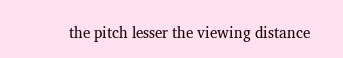the pitch lesser the viewing distance